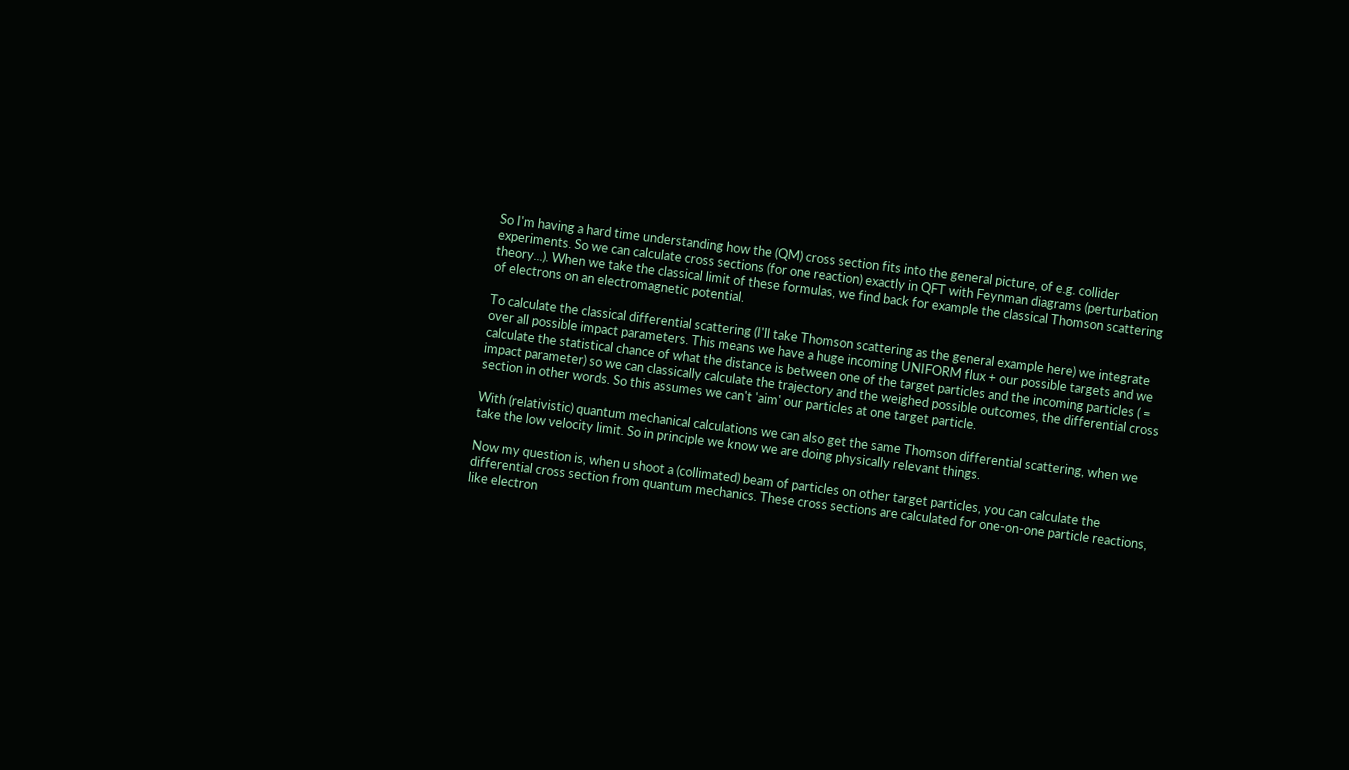So I'm having a hard time understanding how the (QM) cross section fits into the general picture, of e.g. collider experiments. So we can calculate cross sections (for one reaction) exactly in QFT with Feynman diagrams (perturbation theory...). When we take the classical limit of these formulas, we find back for example the classical Thomson scattering of electrons on an electromagnetic potential.

To calculate the classical differential scattering (I'll take Thomson scattering as the general example here) we integrate over all possible impact parameters. This means we have a huge incoming UNIFORM flux + our possible targets and we calculate the statistical chance of what the distance is between one of the target particles and the incoming particles ( = impact parameter) so we can classically calculate the trajectory and the weighed possible outcomes, the differential cross section in other words. So this assumes we can't 'aim' our particles at one target particle.

With (relativistic) quantum mechanical calculations we can also get the same Thomson differential scattering, when we take the low velocity limit. So in principle we know we are doing physically relevant things.

Now my question is, when u shoot a (collimated) beam of particles on other target particles, you can calculate the differential cross section from quantum mechanics. These cross sections are calculated for one-on-one particle reactions, like electron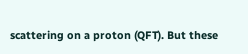scattering on a proton (QFT). But these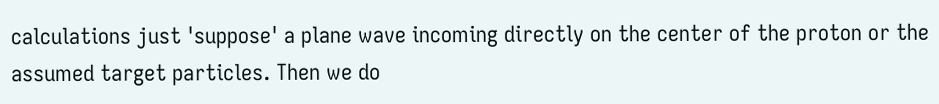calculations just 'suppose' a plane wave incoming directly on the center of the proton or the assumed target particles. Then we do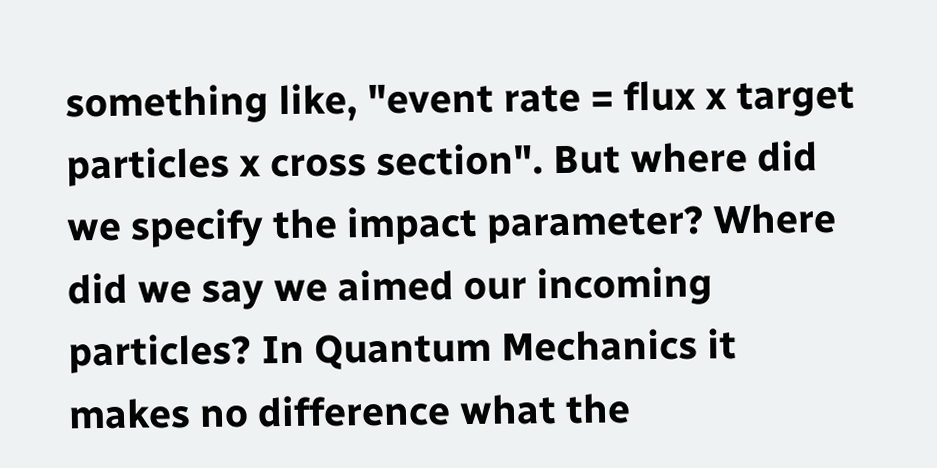something like, "event rate = flux x target particles x cross section". But where did we specify the impact parameter? Where did we say we aimed our incoming particles? In Quantum Mechanics it makes no difference what the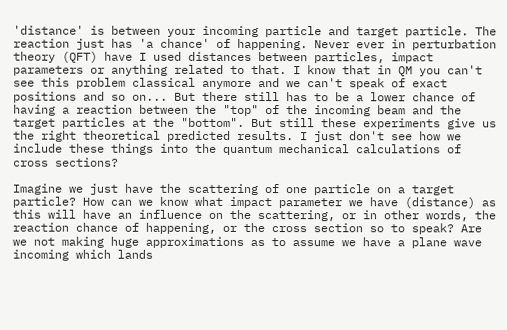'distance' is between your incoming particle and target particle. The reaction just has 'a chance' of happening. Never ever in perturbation theory (QFT) have I used distances between particles, impact parameters or anything related to that. I know that in QM you can't see this problem classical anymore and we can't speak of exact positions and so on... But there still has to be a lower chance of having a reaction between the "top" of the incoming beam and the target particles at the "bottom". But still these experiments give us the right theoretical predicted results. I just don't see how we include these things into the quantum mechanical calculations of cross sections?

Imagine we just have the scattering of one particle on a target particle? How can we know what impact parameter we have (distance) as this will have an influence on the scattering, or in other words, the reaction chance of happening, or the cross section so to speak? Are we not making huge approximations as to assume we have a plane wave incoming which lands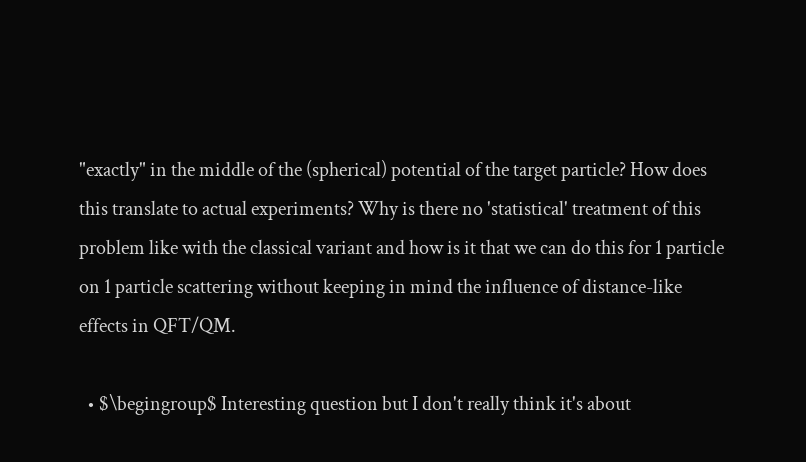"exactly" in the middle of the (spherical) potential of the target particle? How does this translate to actual experiments? Why is there no 'statistical' treatment of this problem like with the classical variant and how is it that we can do this for 1 particle on 1 particle scattering without keeping in mind the influence of distance-like effects in QFT/QM.

  • $\begingroup$ Interesting question but I don't really think it's about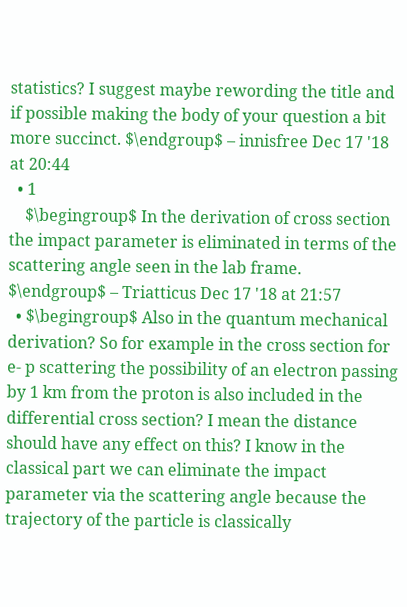statistics? I suggest maybe rewording the title and if possible making the body of your question a bit more succinct. $\endgroup$ – innisfree Dec 17 '18 at 20:44
  • 1
    $\begingroup$ In the derivation of cross section the impact parameter is eliminated in terms of the scattering angle seen in the lab frame. $\endgroup$ – Triatticus Dec 17 '18 at 21:57
  • $\begingroup$ Also in the quantum mechanical derivation? So for example in the cross section for e- p scattering the possibility of an electron passing by 1 km from the proton is also included in the differential cross section? I mean the distance should have any effect on this? I know in the classical part we can eliminate the impact parameter via the scattering angle because the trajectory of the particle is classically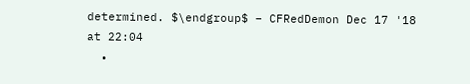determined. $\endgroup$ – CFRedDemon Dec 17 '18 at 22:04
  •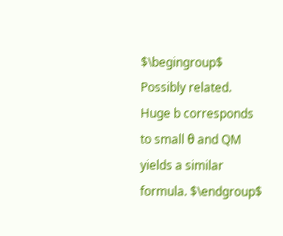$\begingroup$ Possibly related. Huge b corresponds to small θ and QM yields a similar formula. $\endgroup$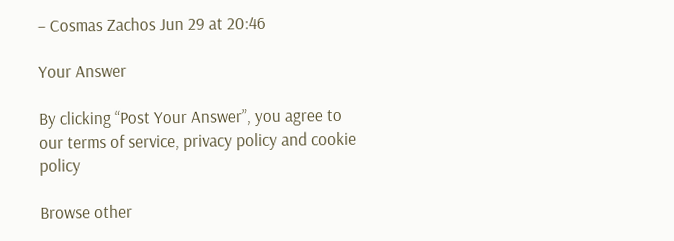– Cosmas Zachos Jun 29 at 20:46

Your Answer

By clicking “Post Your Answer”, you agree to our terms of service, privacy policy and cookie policy

Browse other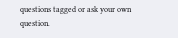questions tagged or ask your own question.